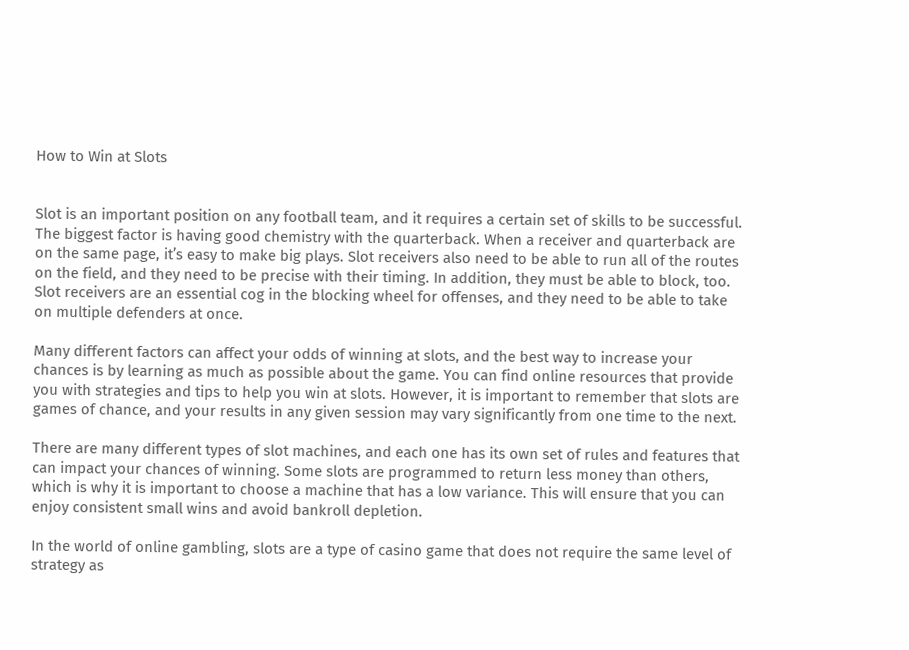How to Win at Slots


Slot is an important position on any football team, and it requires a certain set of skills to be successful. The biggest factor is having good chemistry with the quarterback. When a receiver and quarterback are on the same page, it’s easy to make big plays. Slot receivers also need to be able to run all of the routes on the field, and they need to be precise with their timing. In addition, they must be able to block, too. Slot receivers are an essential cog in the blocking wheel for offenses, and they need to be able to take on multiple defenders at once.

Many different factors can affect your odds of winning at slots, and the best way to increase your chances is by learning as much as possible about the game. You can find online resources that provide you with strategies and tips to help you win at slots. However, it is important to remember that slots are games of chance, and your results in any given session may vary significantly from one time to the next.

There are many different types of slot machines, and each one has its own set of rules and features that can impact your chances of winning. Some slots are programmed to return less money than others, which is why it is important to choose a machine that has a low variance. This will ensure that you can enjoy consistent small wins and avoid bankroll depletion.

In the world of online gambling, slots are a type of casino game that does not require the same level of strategy as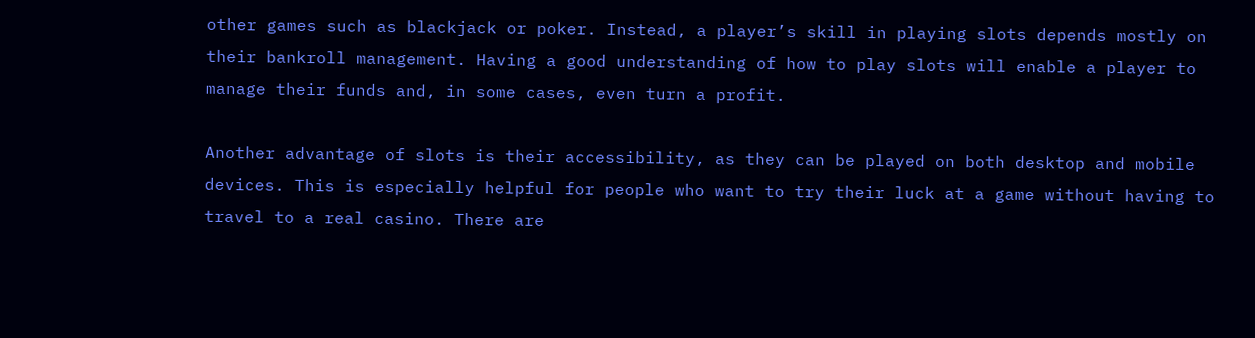other games such as blackjack or poker. Instead, a player’s skill in playing slots depends mostly on their bankroll management. Having a good understanding of how to play slots will enable a player to manage their funds and, in some cases, even turn a profit.

Another advantage of slots is their accessibility, as they can be played on both desktop and mobile devices. This is especially helpful for people who want to try their luck at a game without having to travel to a real casino. There are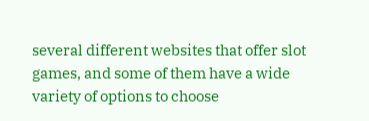several different websites that offer slot games, and some of them have a wide variety of options to choose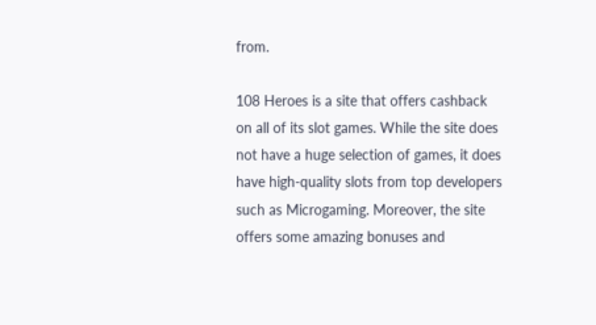from.

108 Heroes is a site that offers cashback on all of its slot games. While the site does not have a huge selection of games, it does have high-quality slots from top developers such as Microgaming. Moreover, the site offers some amazing bonuses and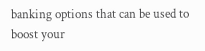banking options that can be used to boost your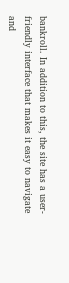bankroll. In addition to this, the site has a user-friendly interface that makes it easy to navigate and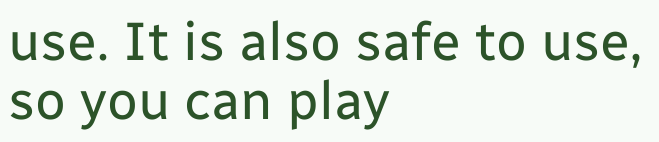use. It is also safe to use, so you can play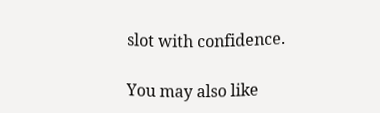slot with confidence.

You may also like